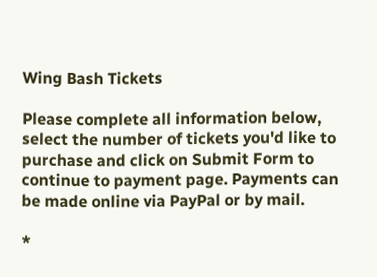Wing Bash Tickets

Please complete all information below, select the number of tickets you'd like to purchase and click on Submit Form to continue to payment page. Payments can be made online via PayPal or by mail.

*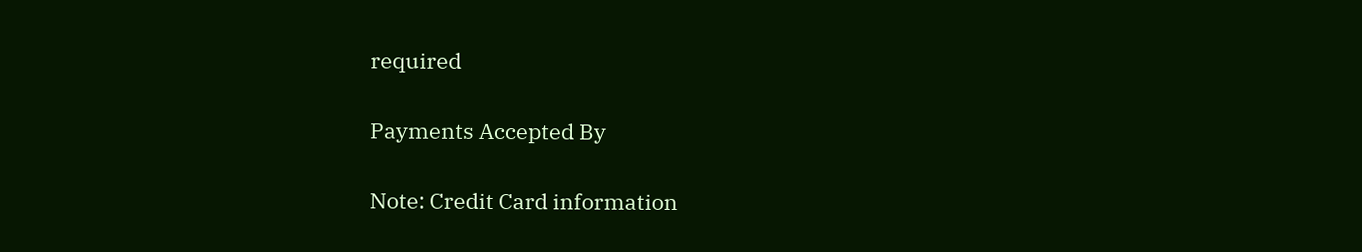required

Payments Accepted By

Note: Credit Card information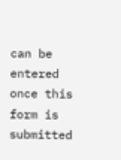can be entered once this form is submitted